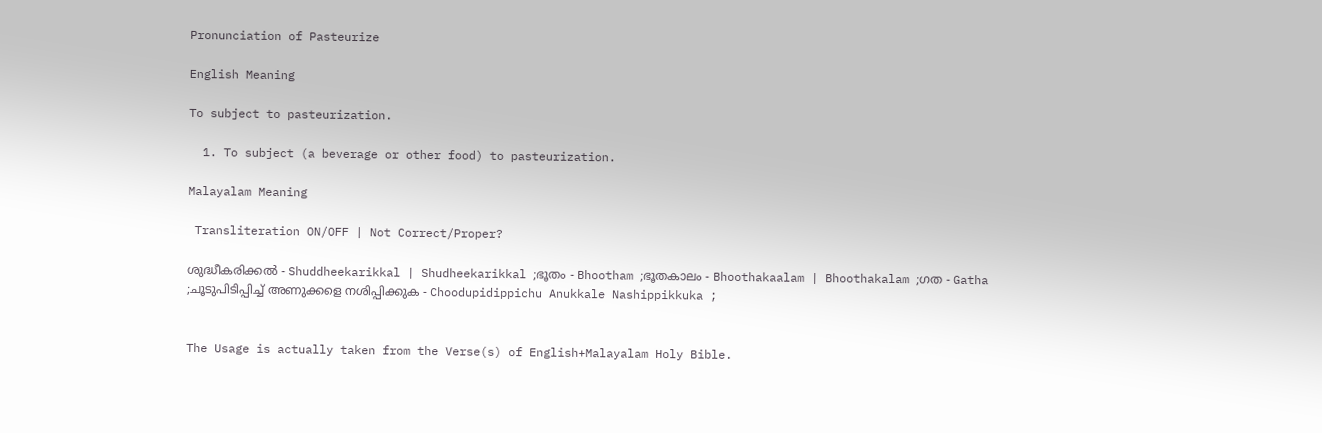Pronunciation of Pasteurize

English Meaning

To subject to pasteurization.

  1. To subject (a beverage or other food) to pasteurization.

Malayalam Meaning

 Transliteration ON/OFF | Not Correct/Proper?

ശുദ്ധീകരിക്കല്‍ - Shuddheekarikkal | Shudheekarikkal ;ഭൂതം - Bhootham ;ഭൂതകാലം - Bhoothakaalam | Bhoothakalam ;ഗത - Gatha ;ചൂടുപിടിപ്പിച്ച് അണുക്കളെ നശിപ്പിക്കുക - Choodupidippichu Anukkale Nashippikkuka ;


The Usage is actually taken from the Verse(s) of English+Malayalam Holy Bible.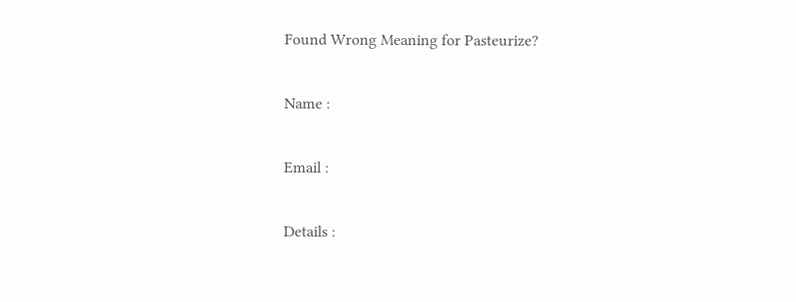Found Wrong Meaning for Pasteurize?

Name :

Email :

Details :